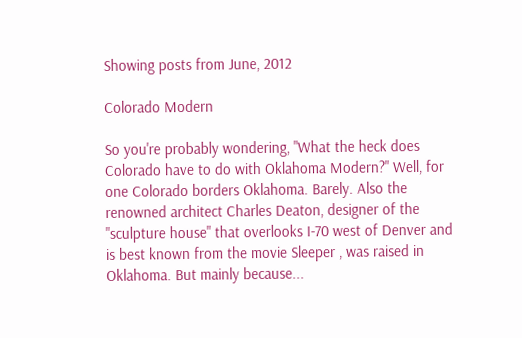Showing posts from June, 2012

Colorado Modern

So you're probably wondering, "What the heck does Colorado have to do with Oklahoma Modern?" Well, for one Colorado borders Oklahoma. Barely. Also the renowned architect Charles Deaton, designer of the "sculpture house" that overlooks I-70 west of Denver and is best known from the movie Sleeper , was raised in Oklahoma. But mainly because...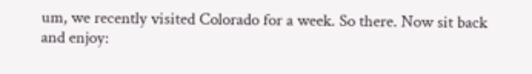um, we recently visited Colorado for a week. So there. Now sit back and enjoy: